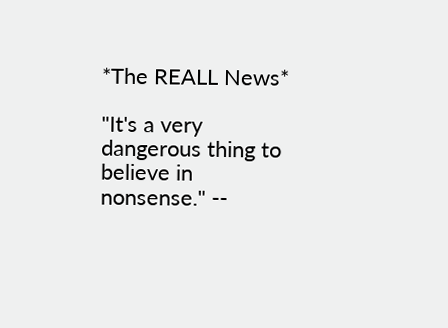*The REALL News*

"It's a very dangerous thing to believe in nonsense." --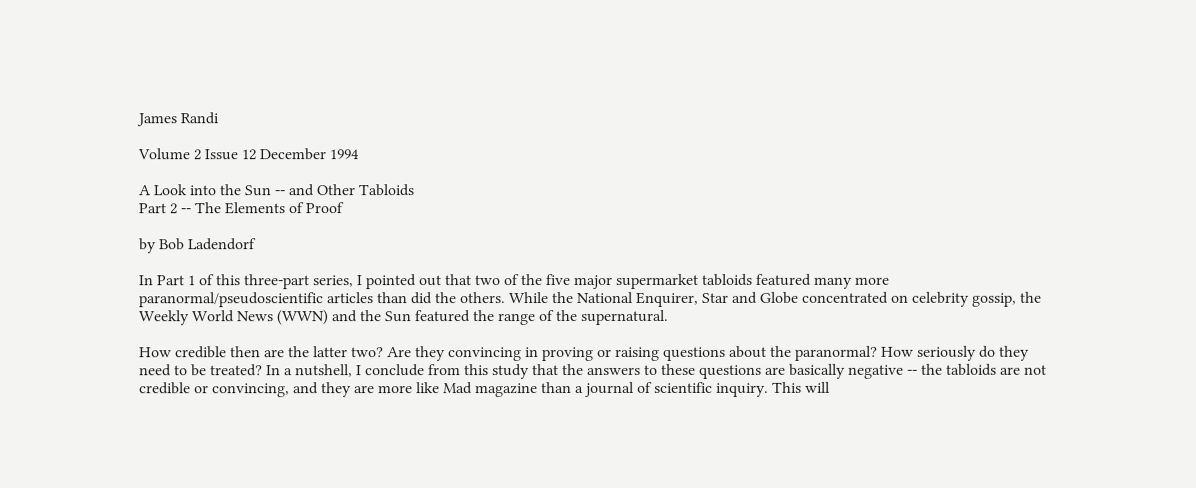James Randi

Volume 2 Issue 12 December 1994

A Look into the Sun -- and Other Tabloids
Part 2 -- The Elements of Proof

by Bob Ladendorf

In Part 1 of this three-part series, I pointed out that two of the five major supermarket tabloids featured many more paranormal/pseudoscientific articles than did the others. While the National Enquirer, Star and Globe concentrated on celebrity gossip, the Weekly World News (WWN) and the Sun featured the range of the supernatural.

How credible then are the latter two? Are they convincing in proving or raising questions about the paranormal? How seriously do they need to be treated? In a nutshell, I conclude from this study that the answers to these questions are basically negative -- the tabloids are not credible or convincing, and they are more like Mad magazine than a journal of scientific inquiry. This will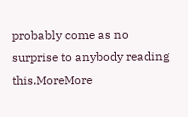probably come as no surprise to anybody reading this.MoreMore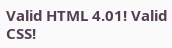Valid HTML 4.01! Valid CSS!